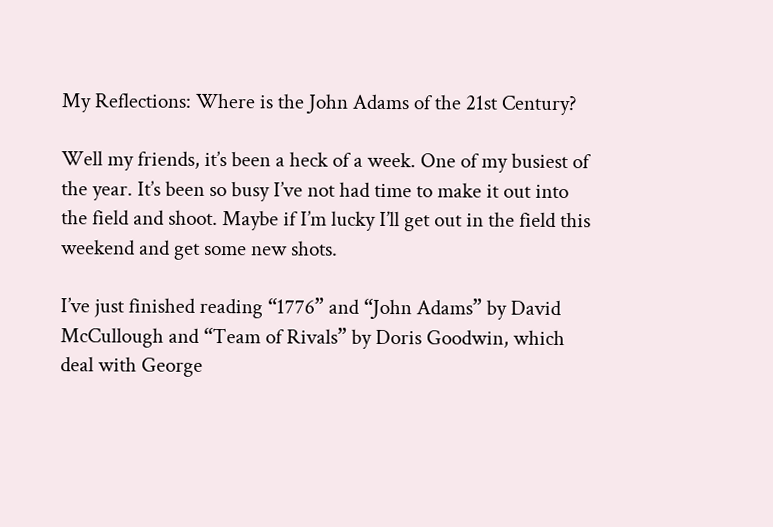My Reflections: Where is the John Adams of the 21st Century?

Well my friends, it’s been a heck of a week. One of my busiest of the year. It’s been so busy I’ve not had time to make it out into the field and shoot. Maybe if I’m lucky I’ll get out in the field this weekend and get some new shots.

I’ve just finished reading “1776” and “John Adams” by David McCullough and “Team of Rivals” by Doris Goodwin, which deal with George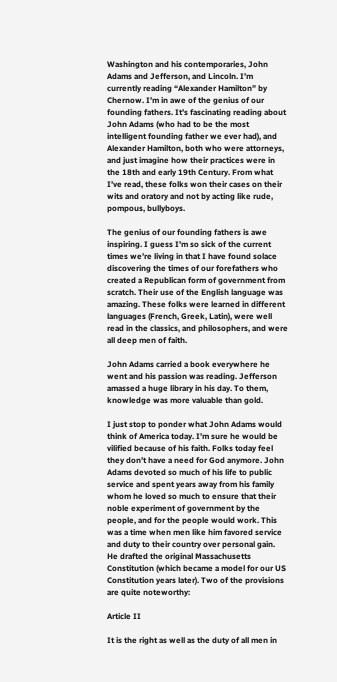Washington and his contemporaries, John Adams and Jefferson, and Lincoln. I’m currently reading “Alexander Hamilton” by Chernow. I’m in awe of the genius of our founding fathers. It’s fascinating reading about John Adams (who had to be the most intelligent founding father we ever had), and Alexander Hamilton, both who were attorneys, and just imagine how their practices were in the 18th and early 19th Century. From what I’ve read, these folks won their cases on their wits and oratory and not by acting like rude, pompous, bullyboys.

The genius of our founding fathers is awe inspiring. I guess I’m so sick of the current times we’re living in that I have found solace discovering the times of our forefathers who created a Republican form of government from scratch. Their use of the English language was amazing. These folks were learned in different languages (French, Greek, Latin), were well read in the classics, and philosophers, and were all deep men of faith.

John Adams carried a book everywhere he went and his passion was reading. Jefferson amassed a huge library in his day. To them, knowledge was more valuable than gold.

I just stop to ponder what John Adams would think of America today. I’m sure he would be vilified because of his faith. Folks today feel they don’t have a need for God anymore. John Adams devoted so much of his life to public service and spent years away from his family whom he loved so much to ensure that their noble experiment of government by the people, and for the people would work. This was a time when men like him favored service and duty to their country over personal gain.
He drafted the original Massachusetts Constitution (which became a model for our US Constitution years later). Two of the provisions are quite noteworthy:

Article II

It is the right as well as the duty of all men in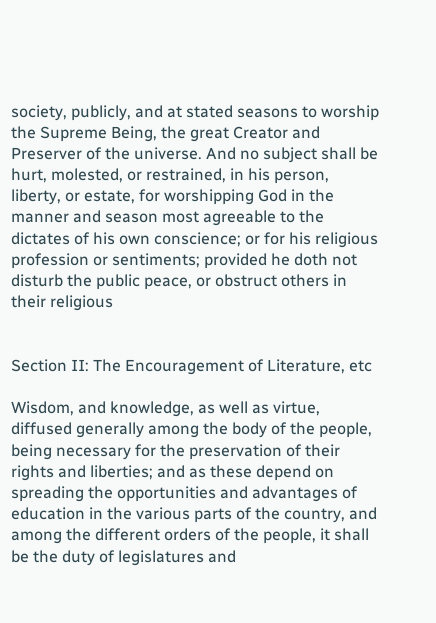society, publicly, and at stated seasons to worship the Supreme Being, the great Creator and Preserver of the universe. And no subject shall be hurt, molested, or restrained, in his person, liberty, or estate, for worshipping God in the manner and season most agreeable to the dictates of his own conscience; or for his religious profession or sentiments; provided he doth not disturb the public peace, or obstruct others in their religious


Section II: The Encouragement of Literature, etc

Wisdom, and knowledge, as well as virtue, diffused generally among the body of the people, being necessary for the preservation of their rights and liberties; and as these depend on spreading the opportunities and advantages of education in the various parts of the country, and among the different orders of the people, it shall be the duty of legislatures and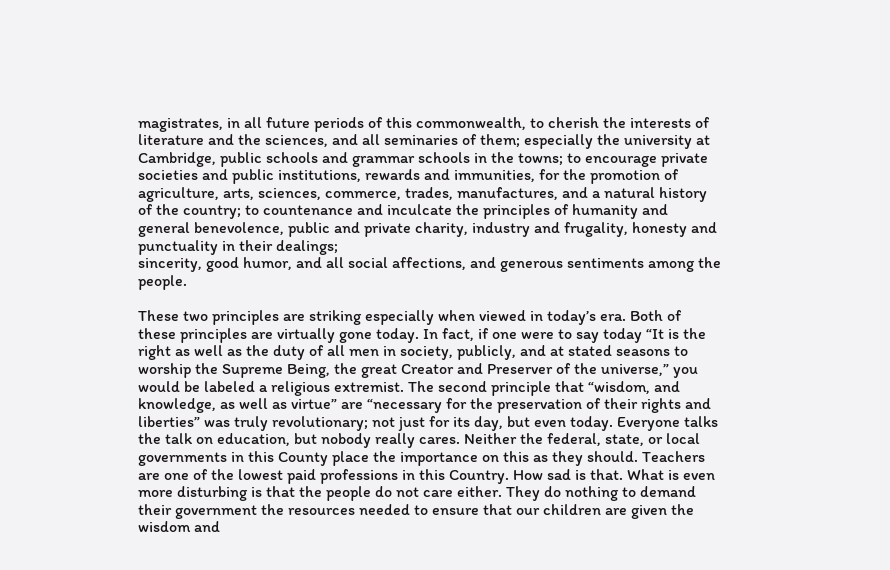magistrates, in all future periods of this commonwealth, to cherish the interests of literature and the sciences, and all seminaries of them; especially the university at Cambridge, public schools and grammar schools in the towns; to encourage private societies and public institutions, rewards and immunities, for the promotion of agriculture, arts, sciences, commerce, trades, manufactures, and a natural history of the country; to countenance and inculcate the principles of humanity and general benevolence, public and private charity, industry and frugality, honesty and punctuality in their dealings;
sincerity, good humor, and all social affections, and generous sentiments among the people.

These two principles are striking especially when viewed in today’s era. Both of these principles are virtually gone today. In fact, if one were to say today “It is the right as well as the duty of all men in society, publicly, and at stated seasons to worship the Supreme Being, the great Creator and Preserver of the universe,” you would be labeled a religious extremist. The second principle that “wisdom, and knowledge, as well as virtue” are “necessary for the preservation of their rights and liberties” was truly revolutionary; not just for its day, but even today. Everyone talks the talk on education, but nobody really cares. Neither the federal, state, or local governments in this County place the importance on this as they should. Teachers are one of the lowest paid professions in this Country. How sad is that. What is even more disturbing is that the people do not care either. They do nothing to demand their government the resources needed to ensure that our children are given the wisdom and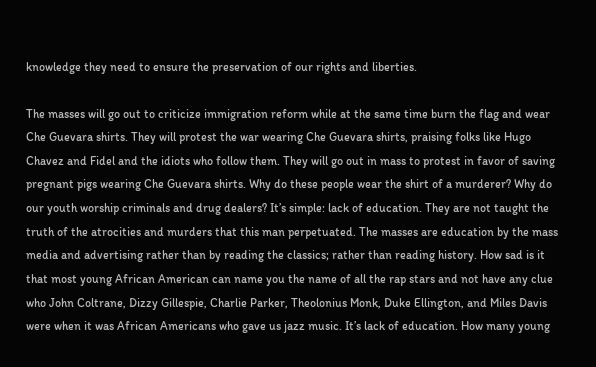knowledge they need to ensure the preservation of our rights and liberties.

The masses will go out to criticize immigration reform while at the same time burn the flag and wear Che Guevara shirts. They will protest the war wearing Che Guevara shirts, praising folks like Hugo Chavez and Fidel and the idiots who follow them. They will go out in mass to protest in favor of saving pregnant pigs wearing Che Guevara shirts. Why do these people wear the shirt of a murderer? Why do our youth worship criminals and drug dealers? It’s simple: lack of education. They are not taught the truth of the atrocities and murders that this man perpetuated. The masses are education by the mass media and advertising rather than by reading the classics; rather than reading history. How sad is it that most young African American can name you the name of all the rap stars and not have any clue who John Coltrane, Dizzy Gillespie, Charlie Parker, Theolonius Monk, Duke Ellington, and Miles Davis were when it was African Americans who gave us jazz music. It’s lack of education. How many young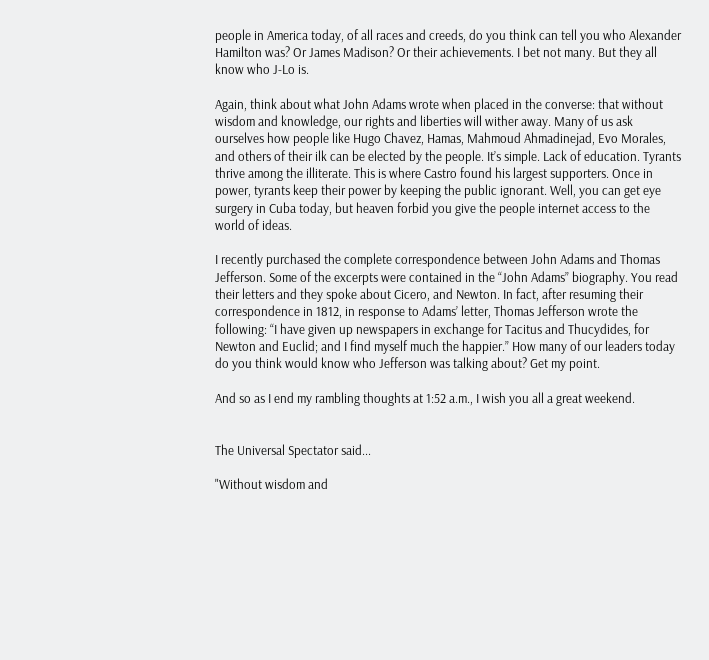people in America today, of all races and creeds, do you think can tell you who Alexander Hamilton was? Or James Madison? Or their achievements. I bet not many. But they all know who J-Lo is.

Again, think about what John Adams wrote when placed in the converse: that without wisdom and knowledge, our rights and liberties will wither away. Many of us ask ourselves how people like Hugo Chavez, Hamas, Mahmoud Ahmadinejad, Evo Morales, and others of their ilk can be elected by the people. It’s simple. Lack of education. Tyrants thrive among the illiterate. This is where Castro found his largest supporters. Once in power, tyrants keep their power by keeping the public ignorant. Well, you can get eye surgery in Cuba today, but heaven forbid you give the people internet access to the world of ideas.

I recently purchased the complete correspondence between John Adams and Thomas Jefferson. Some of the excerpts were contained in the “John Adams” biography. You read their letters and they spoke about Cicero, and Newton. In fact, after resuming their correspondence in 1812, in response to Adams’ letter, Thomas Jefferson wrote the following: “I have given up newspapers in exchange for Tacitus and Thucydides, for Newton and Euclid; and I find myself much the happier.” How many of our leaders today do you think would know who Jefferson was talking about? Get my point.

And so as I end my rambling thoughts at 1:52 a.m., I wish you all a great weekend.


The Universal Spectator said...

"Without wisdom and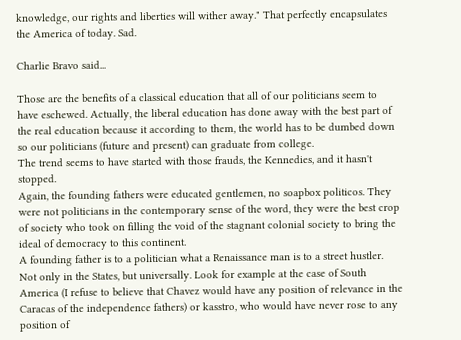knowledge, our rights and liberties will wither away." That perfectly encapsulates the America of today. Sad.

Charlie Bravo said...

Those are the benefits of a classical education that all of our politicians seem to have eschewed. Actually, the liberal education has done away with the best part of the real education because it according to them, the world has to be dumbed down so our politicians (future and present) can graduate from college.
The trend seems to have started with those frauds, the Kennedies, and it hasn't stopped.
Again, the founding fathers were educated gentlemen, no soapbox politicos. They were not politicians in the contemporary sense of the word, they were the best crop of society who took on filling the void of the stagnant colonial society to bring the ideal of democracy to this continent.
A founding father is to a politician what a Renaissance man is to a street hustler. Not only in the States, but universally. Look for example at the case of South America (I refuse to believe that Chavez would have any position of relevance in the Caracas of the independence fathers) or kasstro, who would have never rose to any position of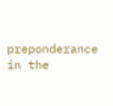preponderance in the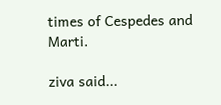times of Cespedes and Marti.

ziva said...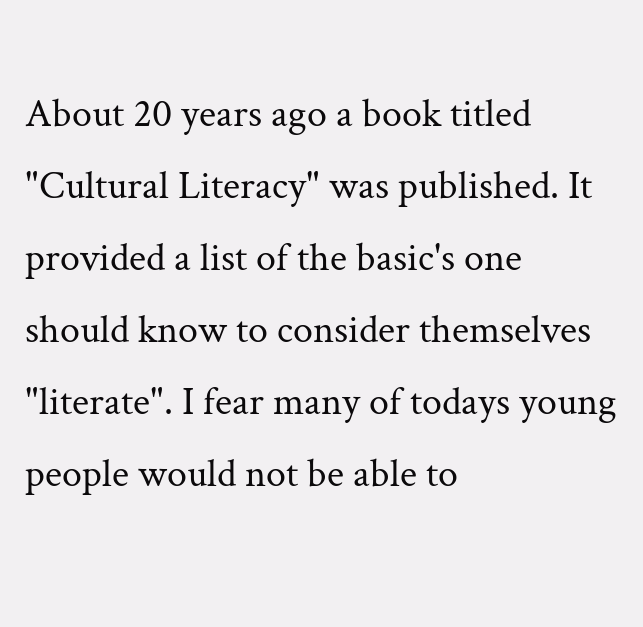About 20 years ago a book titled "Cultural Literacy" was published. It provided a list of the basic's one should know to consider themselves "literate". I fear many of todays young people would not be able to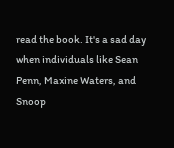read the book. It's a sad day when individuals like Sean Penn, Maxine Waters, and Snoop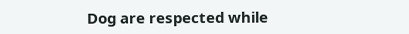Dog are respected while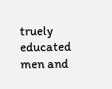truely educated men and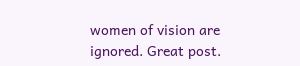women of vision are ignored. Great post.